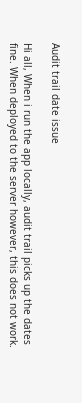Audit trail date issue

Hi all, When i run the app locally, audit trail picks up the dates fine. When deployed to the server however, this does not work.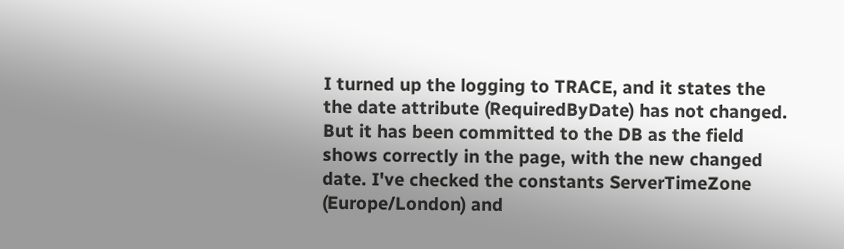I turned up the logging to TRACE, and it states the the date attribute (RequiredByDate) has not changed. But it has been committed to the DB as the field shows correctly in the page, with the new changed date. I've checked the constants ServerTimeZone (Europe/London) and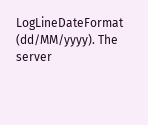LogLineDateFormat (dd/MM/yyyy). The server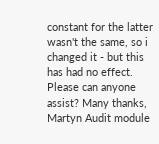constant for the latter wasn't the same, so i changed it - but this has had no effect. Please can anyone assist? Many thanks, Martyn Audit module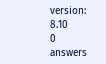version: 8.10
0 answers